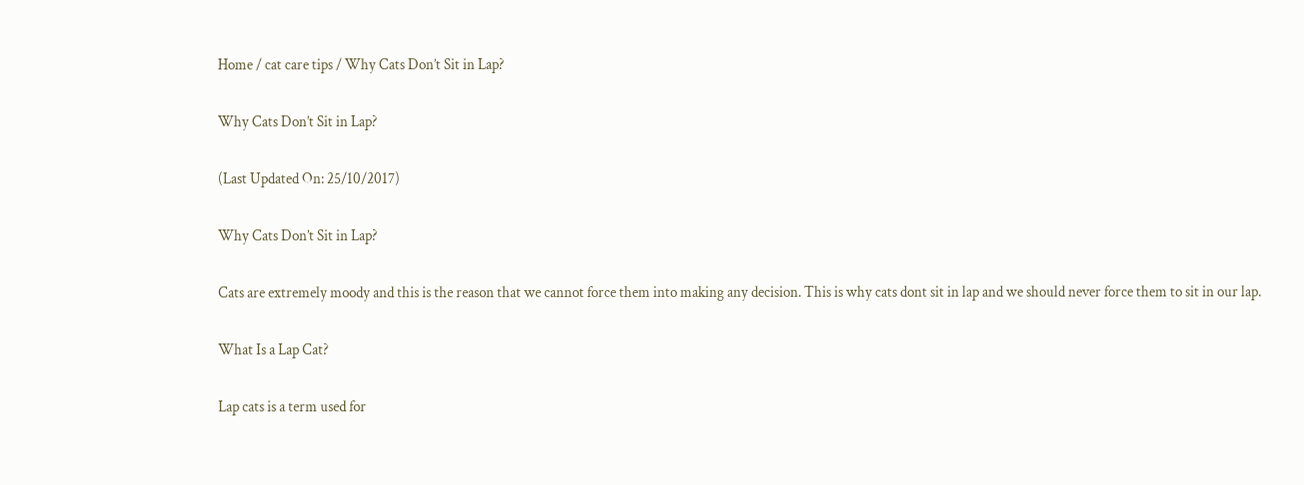Home / cat care tips / Why Cats Don’t Sit in Lap?

Why Cats Don’t Sit in Lap?

(Last Updated On: 25/10/2017)

Why Cats Don’t Sit in Lap?

Cats are extremely moody and this is the reason that we cannot force them into making any decision. This is why cats dont sit in lap and we should never force them to sit in our lap.

What Is a Lap Cat?

Lap cats is a term used for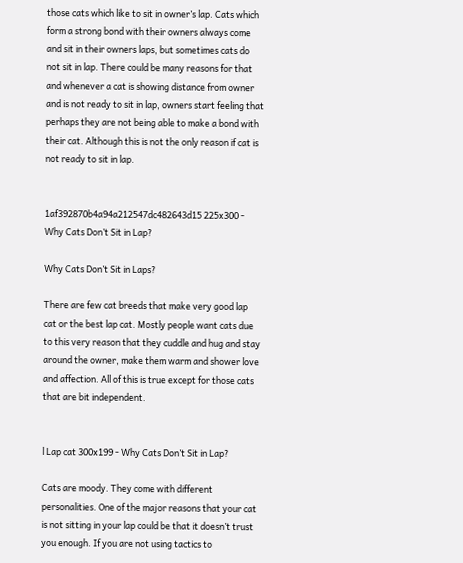those cats which like to sit in owner’s lap. Cats which form a strong bond with their owners always come and sit in their owners laps, but sometimes cats do not sit in lap. There could be many reasons for that and whenever a cat is showing distance from owner and is not ready to sit in lap, owners start feeling that perhaps they are not being able to make a bond with their cat. Although this is not the only reason if cat is not ready to sit in lap.


1af392870b4a94a212547dc482643d15 225x300 - Why Cats Don’t Sit in Lap?

Why Cats Don’t Sit in Laps?

There are few cat breeds that make very good lap cat or the best lap cat. Mostly people want cats due to this very reason that they cuddle and hug and stay around the owner, make them warm and shower love and affection. All of this is true except for those cats that are bit independent.


l Lap cat 300x199 - Why Cats Don’t Sit in Lap?

Cats are moody. They come with different personalities. One of the major reasons that your cat is not sitting in your lap could be that it doesn’t trust you enough. If you are not using tactics to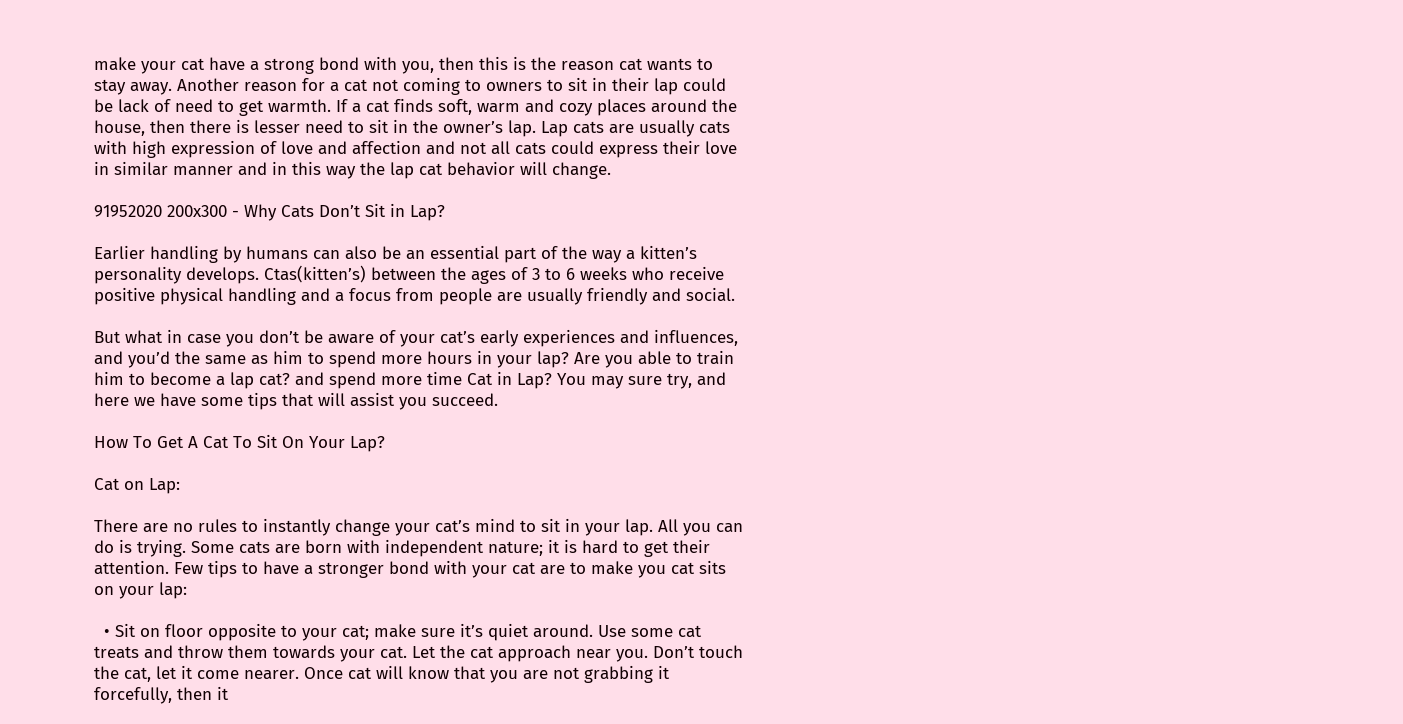make your cat have a strong bond with you, then this is the reason cat wants to stay away. Another reason for a cat not coming to owners to sit in their lap could be lack of need to get warmth. If a cat finds soft, warm and cozy places around the house, then there is lesser need to sit in the owner’s lap. Lap cats are usually cats with high expression of love and affection and not all cats could express their love in similar manner and in this way the lap cat behavior will change.

91952020 200x300 - Why Cats Don’t Sit in Lap?

Earlier handling by humans can also be an essential part of the way a kitten’s personality develops. Ctas(kitten’s) between the ages of 3 to 6 weeks who receive positive physical handling and a focus from people are usually friendly and social.

But what in case you don’t be aware of your cat’s early experiences and influences, and you’d the same as him to spend more hours in your lap? Are you able to train him to become a lap cat? and spend more time Cat in Lap? You may sure try, and here we have some tips that will assist you succeed.

How To Get A Cat To Sit On Your Lap?

Cat on Lap:

There are no rules to instantly change your cat’s mind to sit in your lap. All you can do is trying. Some cats are born with independent nature; it is hard to get their attention. Few tips to have a stronger bond with your cat are to make you cat sits on your lap:

  • Sit on floor opposite to your cat; make sure it’s quiet around. Use some cat treats and throw them towards your cat. Let the cat approach near you. Don’t touch the cat, let it come nearer. Once cat will know that you are not grabbing it forcefully, then it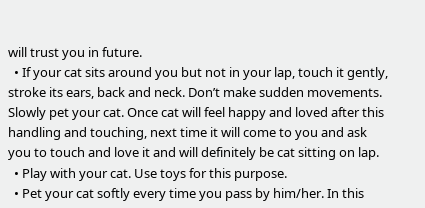will trust you in future.
  • If your cat sits around you but not in your lap, touch it gently, stroke its ears, back and neck. Don’t make sudden movements. Slowly pet your cat. Once cat will feel happy and loved after this handling and touching, next time it will come to you and ask you to touch and love it and will definitely be cat sitting on lap.
  • Play with your cat. Use toys for this purpose.
  • Pet your cat softly every time you pass by him/her. In this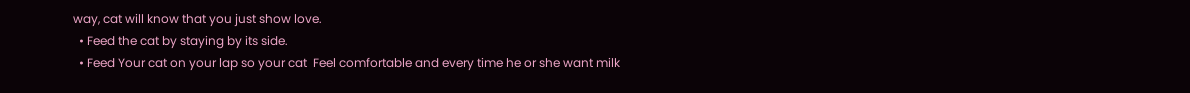way, cat will know that you just show love.
  • Feed the cat by staying by its side.
  • Feed Your cat on your lap so your cat  Feel comfortable and every time he or she want milk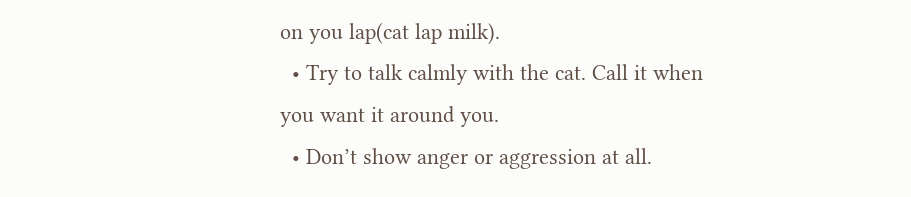on you lap(cat lap milk).
  • Try to talk calmly with the cat. Call it when you want it around you.
  • Don’t show anger or aggression at all.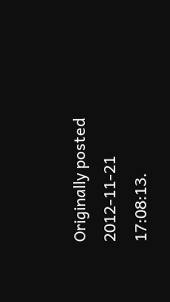Originally posted 2012-11-21 17:08:13.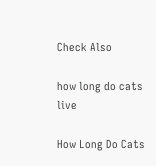Check Also

how long do cats live

How Long Do Cats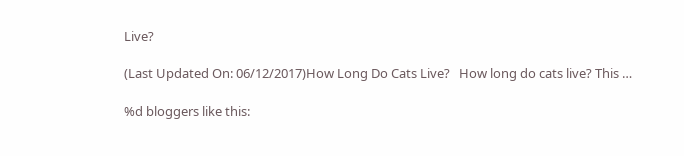Live?

(Last Updated On: 06/12/2017)How Long Do Cats Live?   How long do cats live? This …

%d bloggers like this: